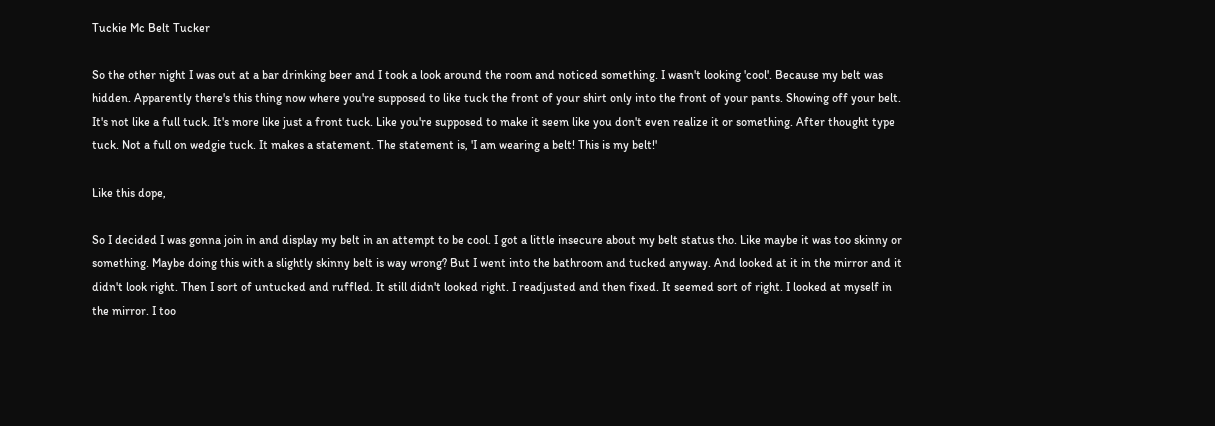Tuckie Mc Belt Tucker

So the other night I was out at a bar drinking beer and I took a look around the room and noticed something. I wasn't looking 'cool'. Because my belt was hidden. Apparently there's this thing now where you're supposed to like tuck the front of your shirt only into the front of your pants. Showing off your belt. It's not like a full tuck. It's more like just a front tuck. Like you're supposed to make it seem like you don't even realize it or something. After thought type tuck. Not a full on wedgie tuck. It makes a statement. The statement is, 'I am wearing a belt! This is my belt!'

Like this dope,

So I decided I was gonna join in and display my belt in an attempt to be cool. I got a little insecure about my belt status tho. Like maybe it was too skinny or something. Maybe doing this with a slightly skinny belt is way wrong? But I went into the bathroom and tucked anyway. And looked at it in the mirror and it didn't look right. Then I sort of untucked and ruffled. It still didn't looked right. I readjusted and then fixed. It seemed sort of right. I looked at myself in the mirror. I too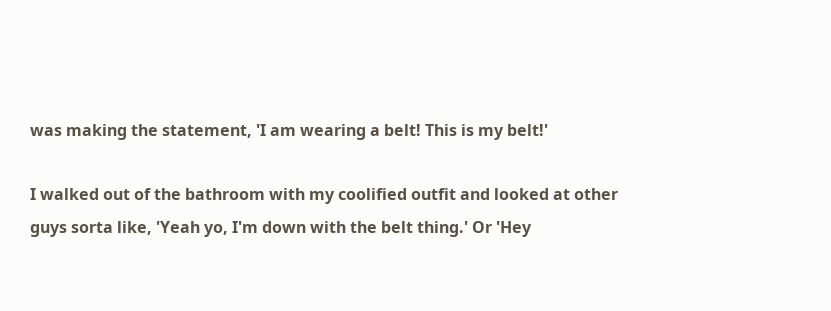was making the statement, 'I am wearing a belt! This is my belt!'

I walked out of the bathroom with my coolified outfit and looked at other guys sorta like, 'Yeah yo, I'm down with the belt thing.' Or 'Hey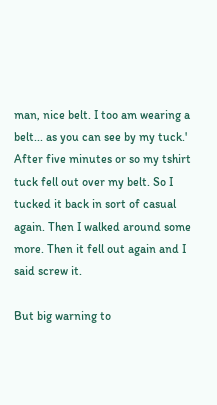man, nice belt. I too am wearing a belt... as you can see by my tuck.' After five minutes or so my tshirt tuck fell out over my belt. So I tucked it back in sort of casual again. Then I walked around some more. Then it fell out again and I said screw it.

But big warning to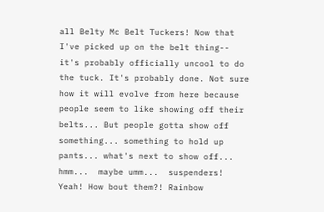all Belty Mc Belt Tuckers! Now that I've picked up on the belt thing-- it's probably officially uncool to do the tuck. It's probably done. Not sure how it will evolve from here because people seem to like showing off their belts... But people gotta show off something... something to hold up pants... what's next to show off... hmm...  maybe umm...  suspenders! Yeah! How bout them?! Rainbow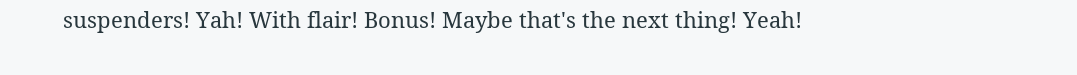suspenders! Yah! With flair! Bonus! Maybe that's the next thing! Yeah!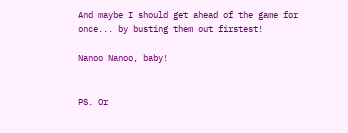And maybe I should get ahead of the game for once... by busting them out firstest!

Nanoo Nanoo, baby!


PS. Or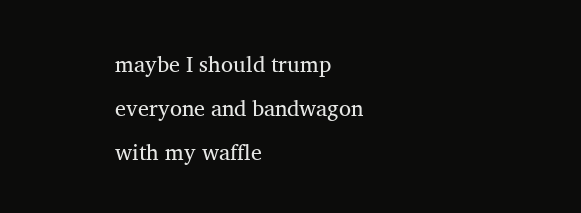maybe I should trump everyone and bandwagon with my waffle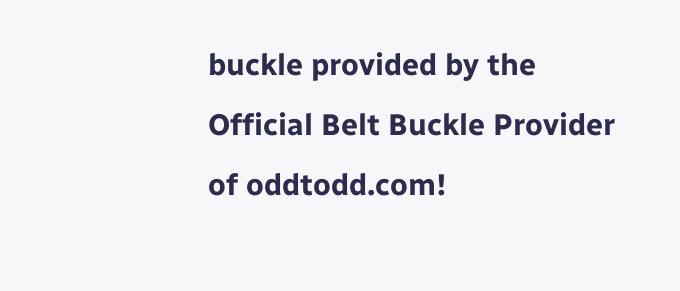buckle provided by the Official Belt Buckle Provider of oddtodd.com!